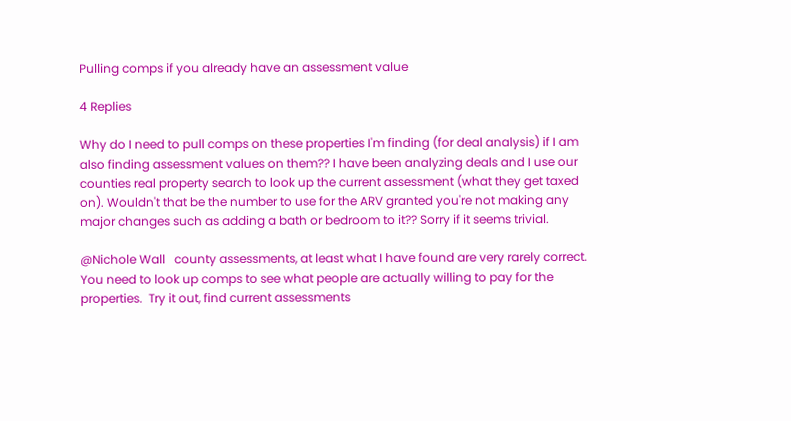Pulling comps if you already have an assessment value

4 Replies

Why do I need to pull comps on these properties I'm finding (for deal analysis) if I am also finding assessment values on them?? I have been analyzing deals and I use our counties real property search to look up the current assessment (what they get taxed on). Wouldn't that be the number to use for the ARV granted you're not making any major changes such as adding a bath or bedroom to it?? Sorry if it seems trivial.

@Nichole Wall   county assessments, at least what I have found are very rarely correct.  You need to look up comps to see what people are actually willing to pay for the properties.  Try it out, find current assessments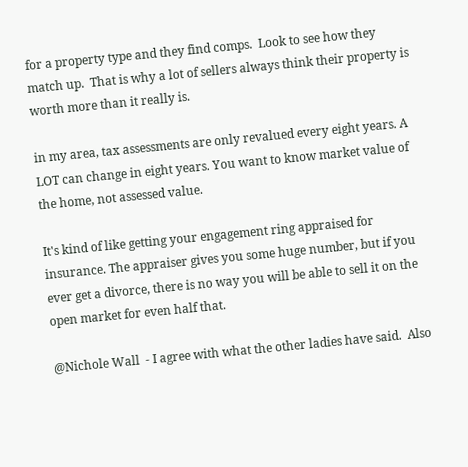for a property type and they find comps.  Look to see how they match up.  That is why a lot of sellers always think their property is worth more than it really is.

in my area, tax assessments are only revalued every eight years. A LOT can change in eight years. You want to know market value of the home, not assessed value.

It's kind of like getting your engagement ring appraised for insurance. The appraiser gives you some huge number, but if you ever get a divorce, there is no way you will be able to sell it on the open market for even half that.

@Nichole Wall  - I agree with what the other ladies have said.  Also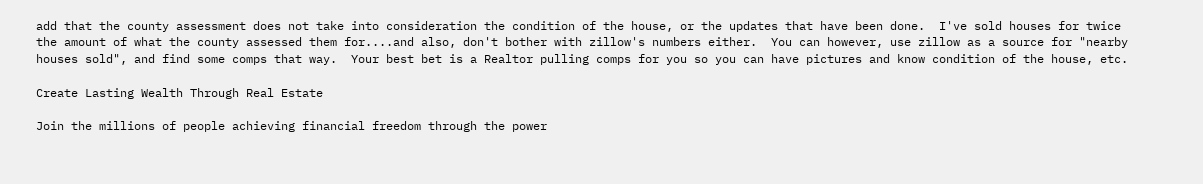add that the county assessment does not take into consideration the condition of the house, or the updates that have been done.  I've sold houses for twice the amount of what the county assessed them for....and also, don't bother with zillow's numbers either.  You can however, use zillow as a source for "nearby houses sold", and find some comps that way.  Your best bet is a Realtor pulling comps for you so you can have pictures and know condition of the house, etc.

Create Lasting Wealth Through Real Estate

Join the millions of people achieving financial freedom through the power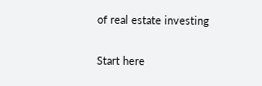of real estate investing

Start here